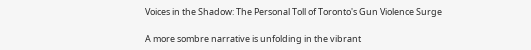Voices in the Shadow: The Personal Toll of Toronto's Gun Violence Surge

A more sombre narrative is unfolding in the vibrant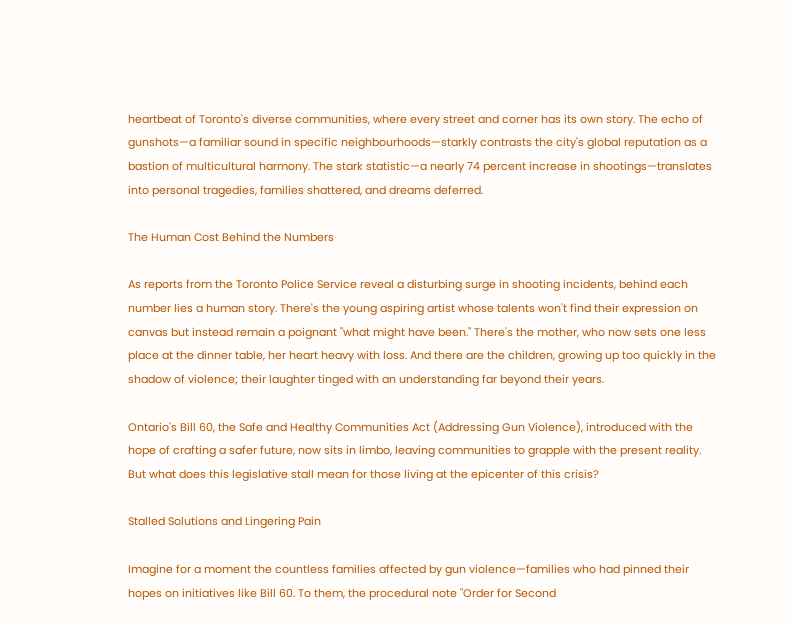heartbeat of Toronto's diverse communities, where every street and corner has its own story. The echo of gunshots—a familiar sound in specific neighbourhoods—starkly contrasts the city's global reputation as a bastion of multicultural harmony. The stark statistic—a nearly 74 percent increase in shootings—translates into personal tragedies, families shattered, and dreams deferred.

The Human Cost Behind the Numbers

As reports from the Toronto Police Service reveal a disturbing surge in shooting incidents, behind each number lies a human story. There's the young aspiring artist whose talents won't find their expression on canvas but instead remain a poignant "what might have been." There's the mother, who now sets one less place at the dinner table, her heart heavy with loss. And there are the children, growing up too quickly in the shadow of violence; their laughter tinged with an understanding far beyond their years.

Ontario's Bill 60, the Safe and Healthy Communities Act (Addressing Gun Violence), introduced with the hope of crafting a safer future, now sits in limbo, leaving communities to grapple with the present reality. But what does this legislative stall mean for those living at the epicenter of this crisis?

Stalled Solutions and Lingering Pain

Imagine for a moment the countless families affected by gun violence—families who had pinned their hopes on initiatives like Bill 60. To them, the procedural note "Order for Second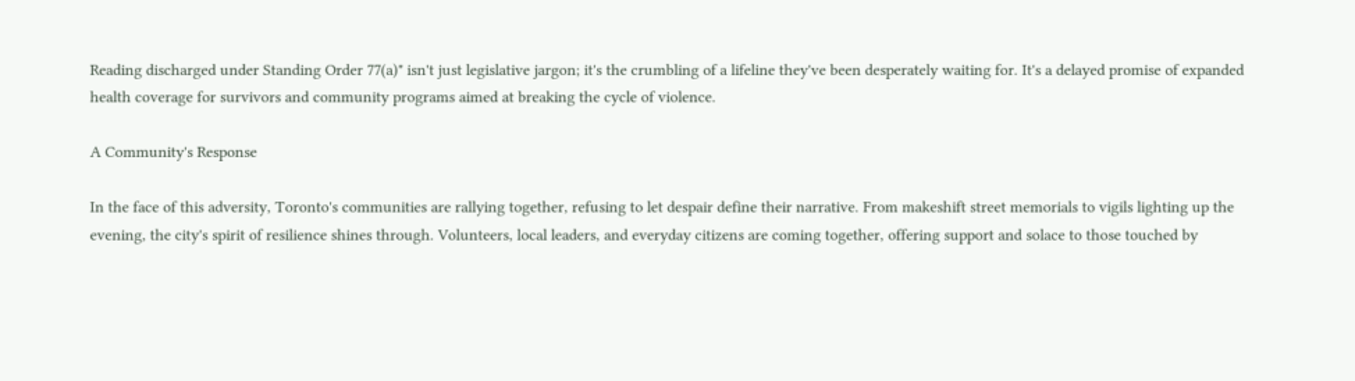Reading discharged under Standing Order 77(a)" isn't just legislative jargon; it's the crumbling of a lifeline they've been desperately waiting for. It's a delayed promise of expanded health coverage for survivors and community programs aimed at breaking the cycle of violence.

A Community's Response

In the face of this adversity, Toronto's communities are rallying together, refusing to let despair define their narrative. From makeshift street memorials to vigils lighting up the evening, the city's spirit of resilience shines through. Volunteers, local leaders, and everyday citizens are coming together, offering support and solace to those touched by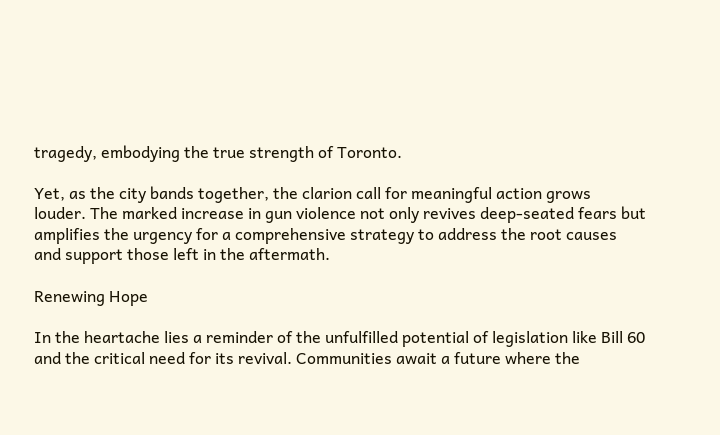tragedy, embodying the true strength of Toronto.

Yet, as the city bands together, the clarion call for meaningful action grows louder. The marked increase in gun violence not only revives deep-seated fears but amplifies the urgency for a comprehensive strategy to address the root causes and support those left in the aftermath.

Renewing Hope

In the heartache lies a reminder of the unfulfilled potential of legislation like Bill 60 and the critical need for its revival. Communities await a future where the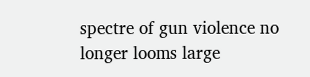spectre of gun violence no longer looms large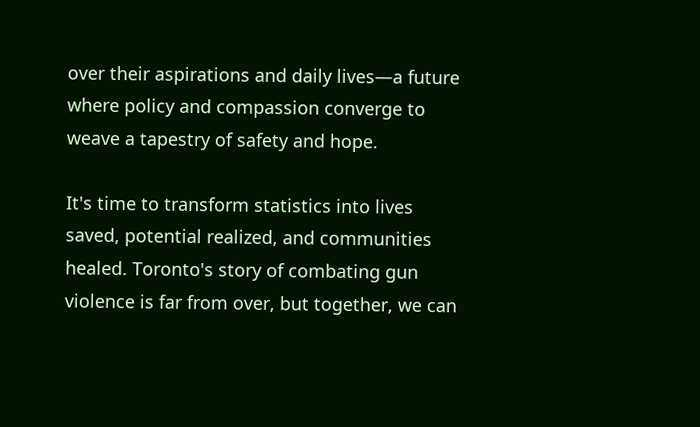over their aspirations and daily lives—a future where policy and compassion converge to weave a tapestry of safety and hope.

It's time to transform statistics into lives saved, potential realized, and communities healed. Toronto's story of combating gun violence is far from over, but together, we can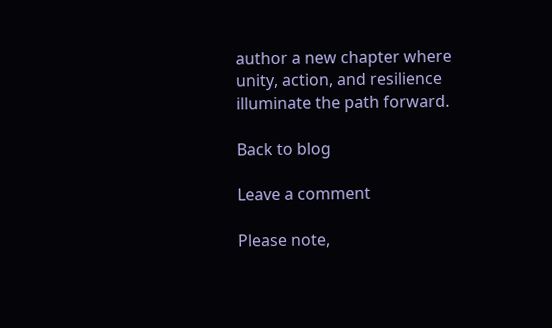author a new chapter where unity, action, and resilience illuminate the path forward.

Back to blog

Leave a comment

Please note,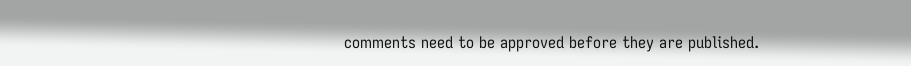comments need to be approved before they are published.